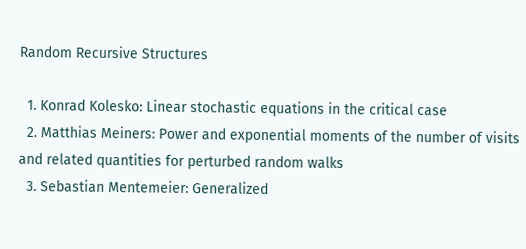Random Recursive Structures

  1. Konrad Kolesko: Linear stochastic equations in the critical case
  2. Matthias Meiners: Power and exponential moments of the number of visits and related quantities for perturbed random walks
  3. Sebastian Mentemeier: Generalized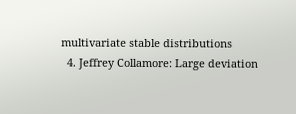multivariate stable distributions
  4. Jeffrey Collamore: Large deviation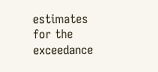estimates for the exceedance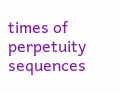times of perpetuity sequences